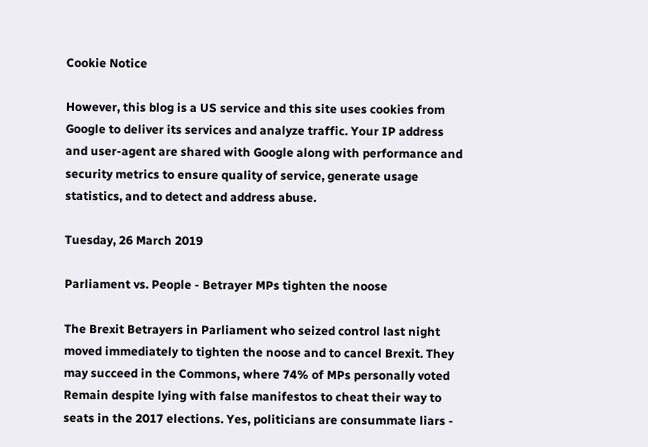Cookie Notice

However, this blog is a US service and this site uses cookies from Google to deliver its services and analyze traffic. Your IP address and user-agent are shared with Google along with performance and security metrics to ensure quality of service, generate usage statistics, and to detect and address abuse.

Tuesday, 26 March 2019

Parliament vs. People - Betrayer MPs tighten the noose

The Brexit Betrayers in Parliament who seized control last night moved immediately to tighten the noose and to cancel Brexit. They may succeed in the Commons, where 74% of MPs personally voted Remain despite lying with false manifestos to cheat their way to seats in the 2017 elections. Yes, politicians are consummate liars -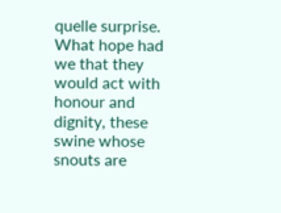quelle surprise. What hope had we that they would act with honour and dignity, these swine whose snouts are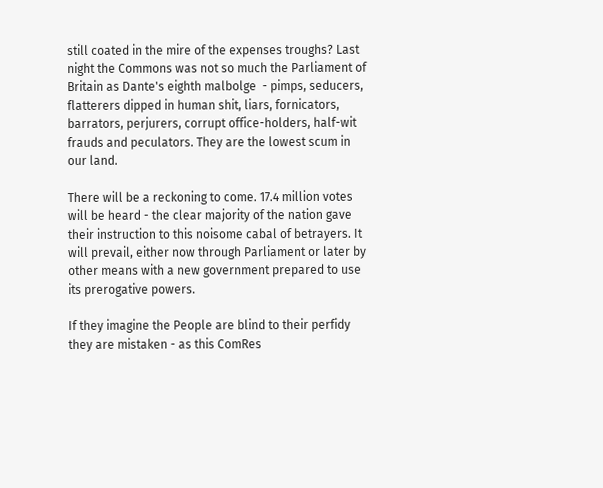still coated in the mire of the expenses troughs? Last night the Commons was not so much the Parliament of Britain as Dante's eighth malbolge  - pimps, seducers, flatterers dipped in human shit, liars, fornicators, barrators, perjurers, corrupt office-holders, half-wit frauds and peculators. They are the lowest scum in our land.

There will be a reckoning to come. 17.4 million votes will be heard - the clear majority of the nation gave their instruction to this noisome cabal of betrayers. It will prevail, either now through Parliament or later by other means with a new government prepared to use its prerogative powers.

If they imagine the People are blind to their perfidy they are mistaken - as this ComRes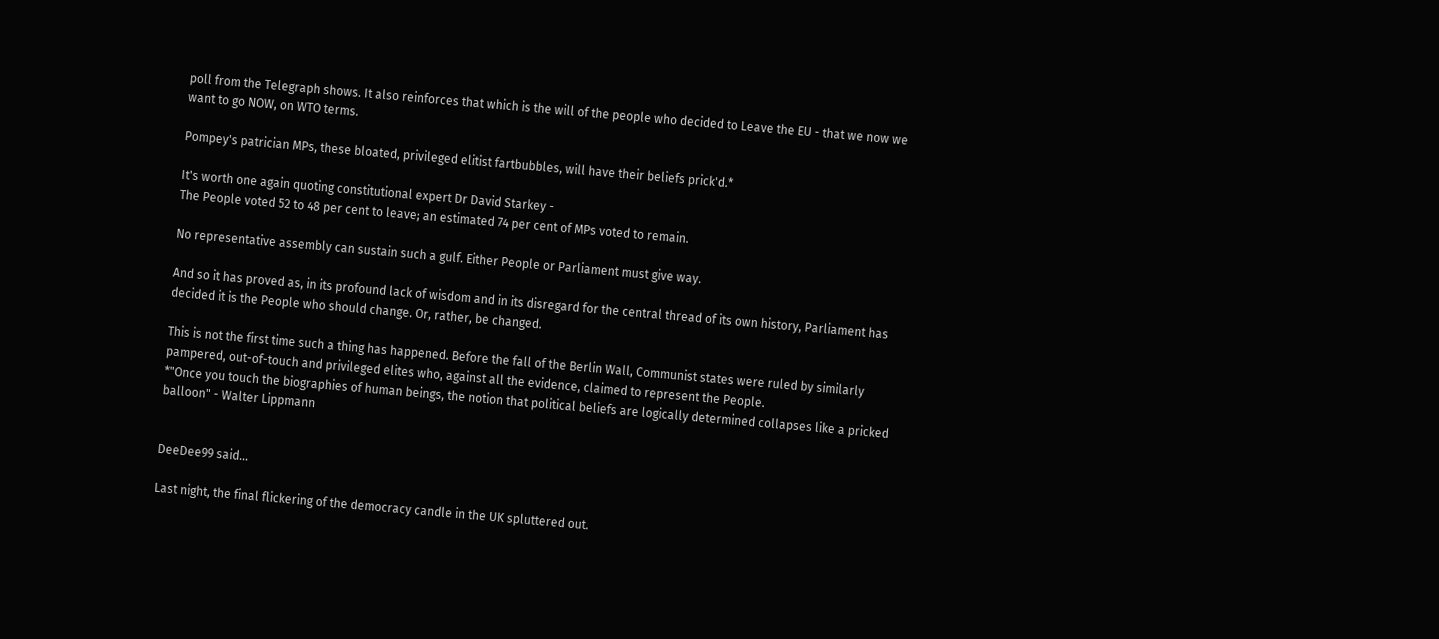poll from the Telegraph shows. It also reinforces that which is the will of the people who decided to Leave the EU - that we now we want to go NOW, on WTO terms.

Pompey's patrician MPs, these bloated, privileged elitist fartbubbles, will have their beliefs prick'd.*

It's worth one again quoting constitutional expert Dr David Starkey -
The People voted 52 to 48 per cent to leave; an estimated 74 per cent of MPs voted to remain.

No representative assembly can sustain such a gulf. Either People or Parliament must give way.

And so it has proved as, in its profound lack of wisdom and in its disregard for the central thread of its own history, Parliament has decided it is the People who should change. Or, rather, be changed.

This is not the first time such a thing has happened. Before the fall of the Berlin Wall, Communist states were ruled by similarly pampered, out-of-touch and privileged elites who, against all the evidence, claimed to represent the People.
*"Once you touch the biographies of human beings, the notion that political beliefs are logically determined collapses like a pricked balloon" - Walter Lippmann


DeeDee99 said...

Last night, the final flickering of the democracy candle in the UK spluttered out.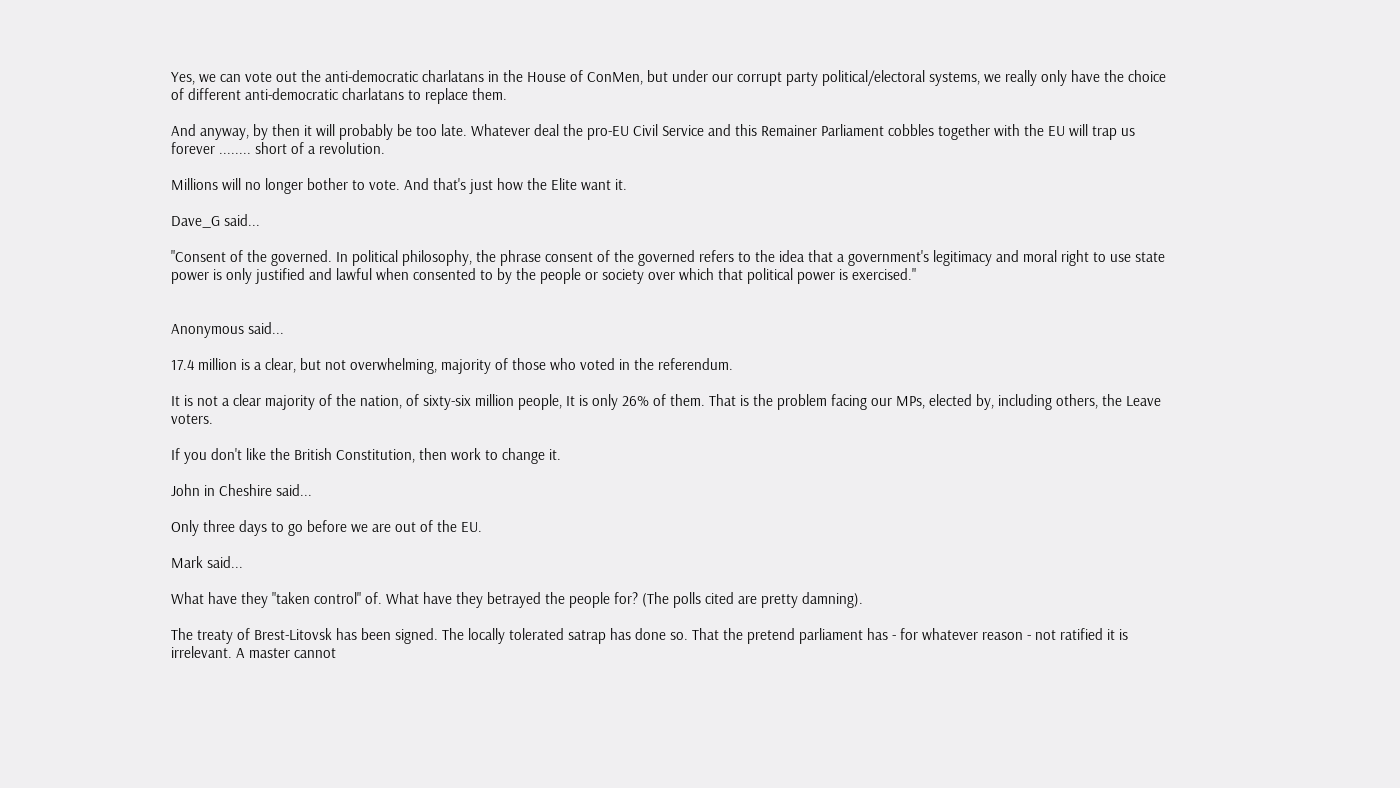Yes, we can vote out the anti-democratic charlatans in the House of ConMen, but under our corrupt party political/electoral systems, we really only have the choice of different anti-democratic charlatans to replace them.

And anyway, by then it will probably be too late. Whatever deal the pro-EU Civil Service and this Remainer Parliament cobbles together with the EU will trap us forever ........ short of a revolution.

Millions will no longer bother to vote. And that's just how the Elite want it.

Dave_G said...

"Consent of the governed. In political philosophy, the phrase consent of the governed refers to the idea that a government's legitimacy and moral right to use state power is only justified and lawful when consented to by the people or society over which that political power is exercised."


Anonymous said...

17.4 million is a clear, but not overwhelming, majority of those who voted in the referendum.

It is not a clear majority of the nation, of sixty-six million people, It is only 26% of them. That is the problem facing our MPs, elected by, including others, the Leave voters.

If you don't like the British Constitution, then work to change it.

John in Cheshire said...

Only three days to go before we are out of the EU.

Mark said...

What have they "taken control" of. What have they betrayed the people for? (The polls cited are pretty damning).

The treaty of Brest-Litovsk has been signed. The locally tolerated satrap has done so. That the pretend parliament has - for whatever reason - not ratified it is irrelevant. A master cannot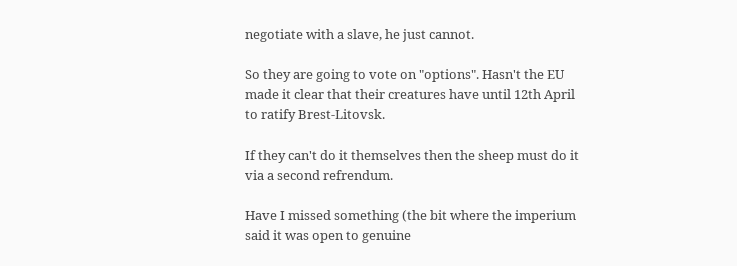negotiate with a slave, he just cannot.

So they are going to vote on "options". Hasn't the EU made it clear that their creatures have until 12th April to ratify Brest-Litovsk.

If they can't do it themselves then the sheep must do it via a second refrendum.

Have I missed something (the bit where the imperium said it was open to genuine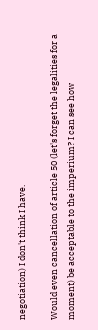negotiation) I don't think I have.

Would even cancellation of article 50 (let's forget the legalities for a moment) be acceptable to the imperium? I can see how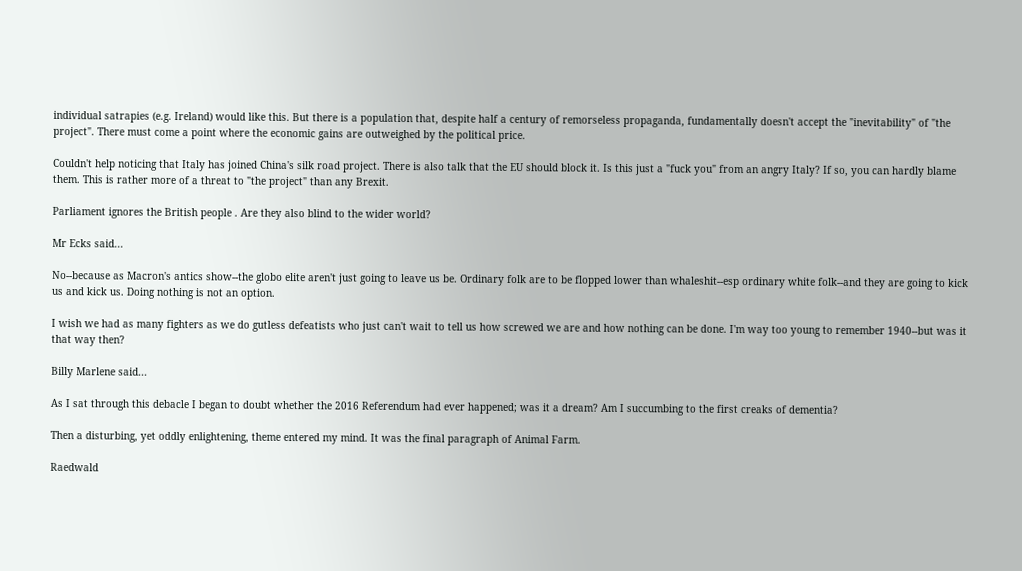individual satrapies (e.g. Ireland) would like this. But there is a population that, despite half a century of remorseless propaganda, fundamentally doesn't accept the "inevitability" of "the project". There must come a point where the economic gains are outweighed by the political price.

Couldn't help noticing that Italy has joined China's silk road project. There is also talk that the EU should block it. Is this just a "fuck you" from an angry Italy? If so, you can hardly blame them. This is rather more of a threat to "the project" than any Brexit.

Parliament ignores the British people . Are they also blind to the wider world?

Mr Ecks said...

No--because as Macron's antics show--the globo elite aren't just going to leave us be. Ordinary folk are to be flopped lower than whaleshit--esp ordinary white folk--and they are going to kick us and kick us. Doing nothing is not an option.

I wish we had as many fighters as we do gutless defeatists who just can't wait to tell us how screwed we are and how nothing can be done. I'm way too young to remember 1940--but was it that way then?

Billy Marlene said...

As I sat through this debacle I began to doubt whether the 2016 Referendum had ever happened; was it a dream? Am I succumbing to the first creaks of dementia?

Then a disturbing, yet oddly enlightening, theme entered my mind. It was the final paragraph of Animal Farm.

Raedwald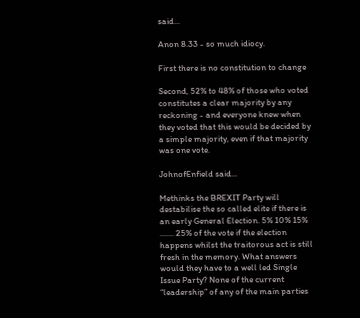said...

Anon 8.33 - so much idiocy.

First there is no constitution to change

Second, 52% to 48% of those who voted constitutes a clear majority by any reckoning - and everyone knew when they voted that this would be decided by a simple majority, even if that majority was one vote.

JohnofEnfield said...

Methinks the BREXIT Party will destabilise the so called elite if there is an early General Election. 5% 10% 15% ....... 25% of the vote if the election happens whilst the traitorous act is still fresh in the memory. What answers would they have to a well led Single Issue Party? None of the current “leadership” of any of the main parties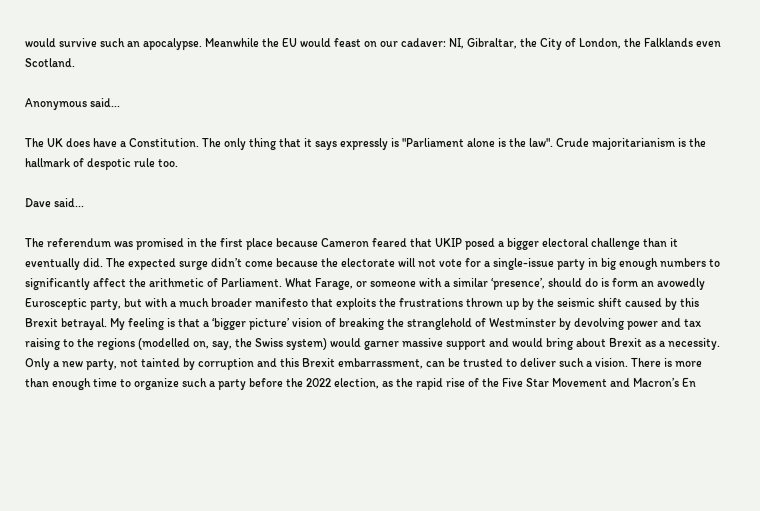would survive such an apocalypse. Meanwhile the EU would feast on our cadaver: NI, Gibraltar, the City of London, the Falklands even Scotland.

Anonymous said...

The UK does have a Constitution. The only thing that it says expressly is "Parliament alone is the law". Crude majoritarianism is the hallmark of despotic rule too.

Dave said...

The referendum was promised in the first place because Cameron feared that UKIP posed a bigger electoral challenge than it eventually did. The expected surge didn’t come because the electorate will not vote for a single-issue party in big enough numbers to significantly affect the arithmetic of Parliament. What Farage, or someone with a similar ‘presence’, should do is form an avowedly Eurosceptic party, but with a much broader manifesto that exploits the frustrations thrown up by the seismic shift caused by this Brexit betrayal. My feeling is that a ‘bigger picture’ vision of breaking the stranglehold of Westminster by devolving power and tax raising to the regions (modelled on, say, the Swiss system) would garner massive support and would bring about Brexit as a necessity.
Only a new party, not tainted by corruption and this Brexit embarrassment, can be trusted to deliver such a vision. There is more than enough time to organize such a party before the 2022 election, as the rapid rise of the Five Star Movement and Macron’s En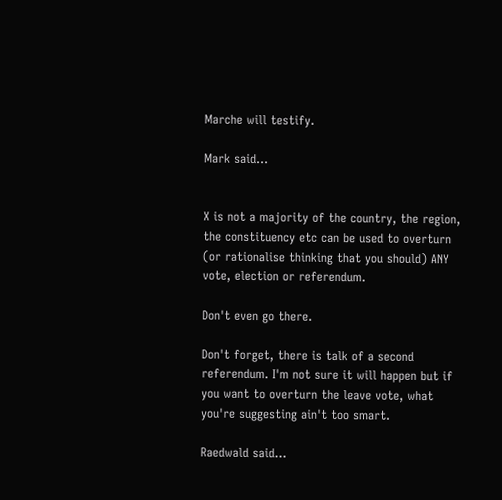Marche will testify.

Mark said...


X is not a majority of the country, the region, the constituency etc can be used to overturn (or rationalise thinking that you should) ANY vote, election or referendum.

Don't even go there.

Don't forget, there is talk of a second referendum. I'm not sure it will happen but if you want to overturn the leave vote, what you're suggesting ain't too smart.

Raedwald said...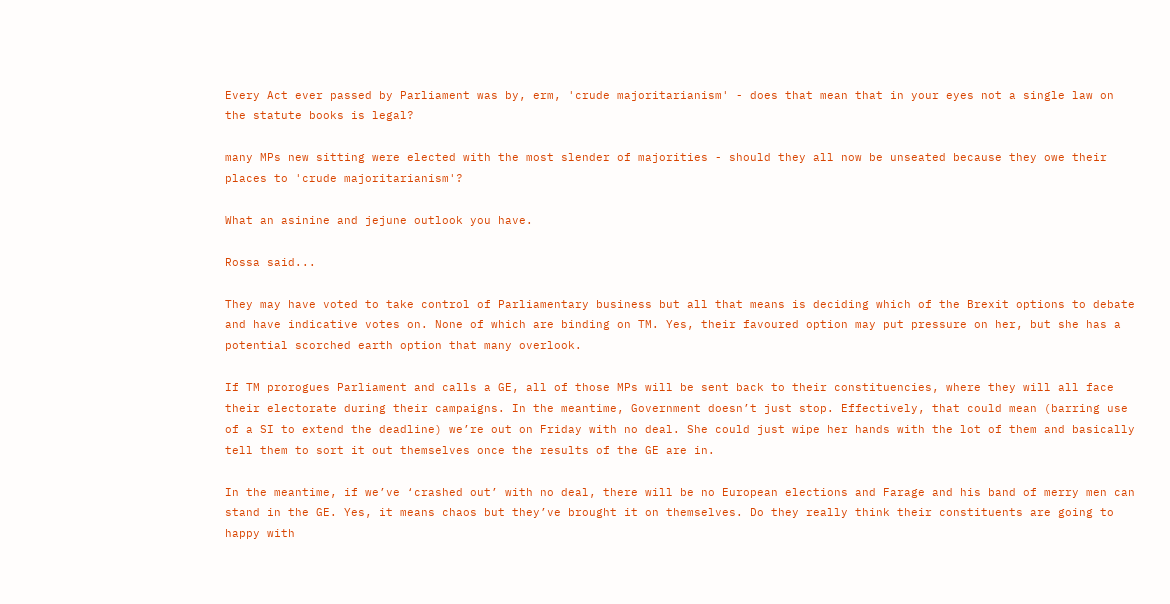Every Act ever passed by Parliament was by, erm, 'crude majoritarianism' - does that mean that in your eyes not a single law on the statute books is legal?

many MPs new sitting were elected with the most slender of majorities - should they all now be unseated because they owe their places to 'crude majoritarianism'?

What an asinine and jejune outlook you have.

Rossa said...

They may have voted to take control of Parliamentary business but all that means is deciding which of the Brexit options to debate and have indicative votes on. None of which are binding on TM. Yes, their favoured option may put pressure on her, but she has a potential scorched earth option that many overlook.

If TM prorogues Parliament and calls a GE, all of those MPs will be sent back to their constituencies, where they will all face their electorate during their campaigns. In the meantime, Government doesn’t just stop. Effectively, that could mean (barring use of a SI to extend the deadline) we’re out on Friday with no deal. She could just wipe her hands with the lot of them and basically tell them to sort it out themselves once the results of the GE are in.

In the meantime, if we’ve ‘crashed out’ with no deal, there will be no European elections and Farage and his band of merry men can stand in the GE. Yes, it means chaos but they’ve brought it on themselves. Do they really think their constituents are going to happy with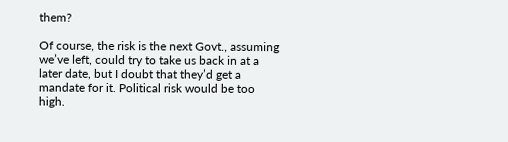them?

Of course, the risk is the next Govt., assuming we’ve left, could try to take us back in at a later date, but I doubt that they’d get a mandate for it. Political risk would be too high.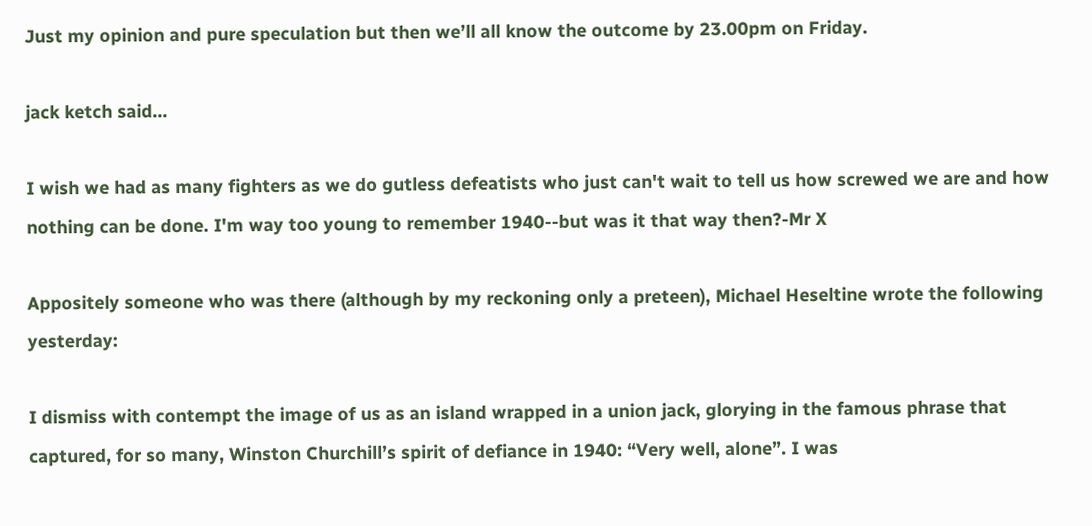Just my opinion and pure speculation but then we’ll all know the outcome by 23.00pm on Friday.

jack ketch said...

I wish we had as many fighters as we do gutless defeatists who just can't wait to tell us how screwed we are and how nothing can be done. I'm way too young to remember 1940--but was it that way then?-Mr X

Appositely someone who was there (although by my reckoning only a preteen), Michael Heseltine wrote the following yesterday:

I dismiss with contempt the image of us as an island wrapped in a union jack, glorying in the famous phrase that captured, for so many, Winston Churchill’s spirit of defiance in 1940: “Very well, alone”. I was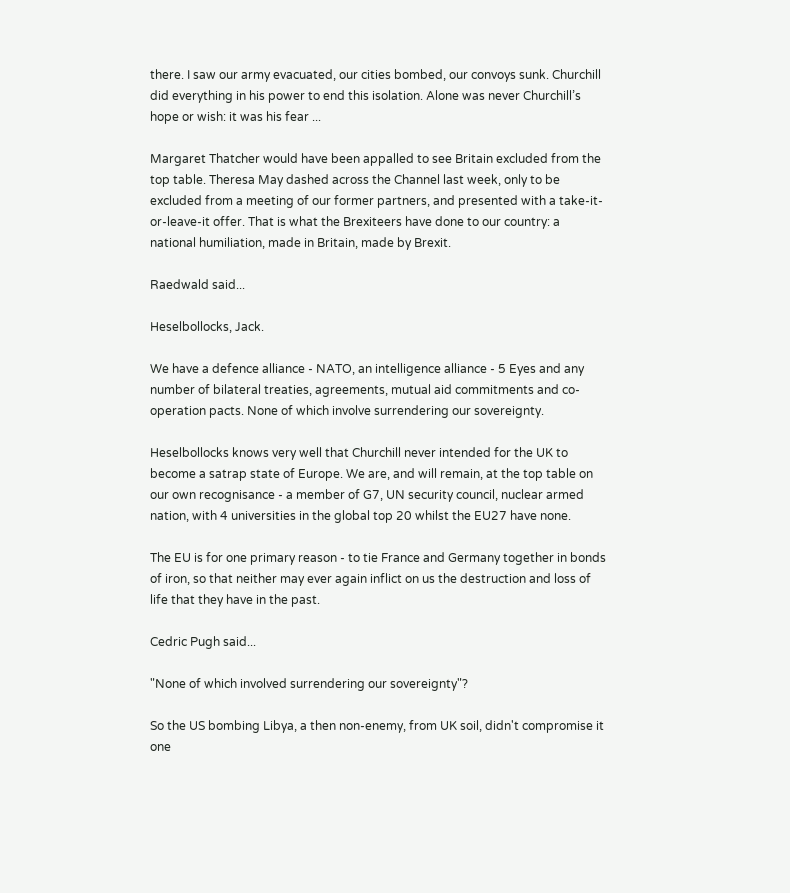there. I saw our army evacuated, our cities bombed, our convoys sunk. Churchill did everything in his power to end this isolation. Alone was never Churchill’s hope or wish: it was his fear ...

Margaret Thatcher would have been appalled to see Britain excluded from the top table. Theresa May dashed across the Channel last week, only to be excluded from a meeting of our former partners, and presented with a take-it-or-leave-it offer. That is what the Brexiteers have done to our country: a national humiliation, made in Britain, made by Brexit.

Raedwald said...

Heselbollocks, Jack.

We have a defence alliance - NATO, an intelligence alliance - 5 Eyes and any number of bilateral treaties, agreements, mutual aid commitments and co-operation pacts. None of which involve surrendering our sovereignty.

Heselbollocks knows very well that Churchill never intended for the UK to become a satrap state of Europe. We are, and will remain, at the top table on our own recognisance - a member of G7, UN security council, nuclear armed nation, with 4 universities in the global top 20 whilst the EU27 have none.

The EU is for one primary reason - to tie France and Germany together in bonds of iron, so that neither may ever again inflict on us the destruction and loss of life that they have in the past.

Cedric Pugh said...

"None of which involved surrendering our sovereignty"?

So the US bombing Libya, a then non-enemy, from UK soil, didn't compromise it one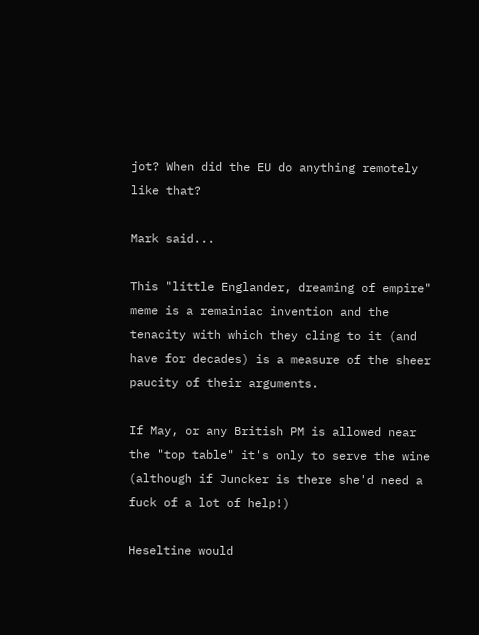jot? When did the EU do anything remotely like that?

Mark said...

This "little Englander, dreaming of empire" meme is a remainiac invention and the tenacity with which they cling to it (and have for decades) is a measure of the sheer paucity of their arguments.

If May, or any British PM is allowed near the "top table" it's only to serve the wine (although if Juncker is there she'd need a fuck of a lot of help!)

Heseltine would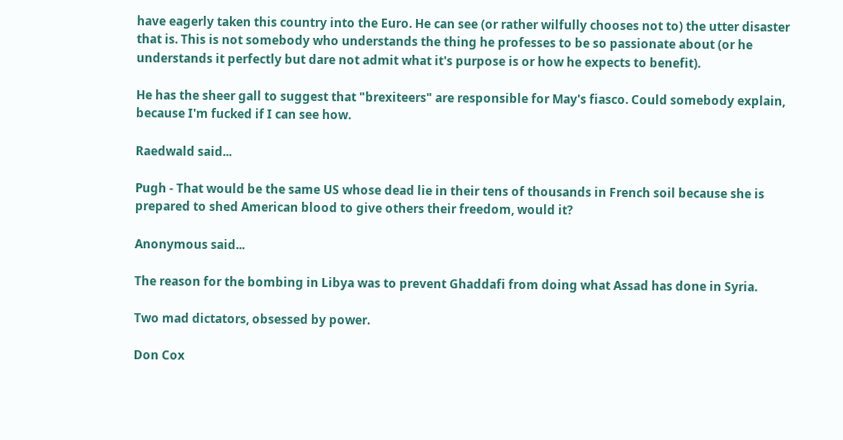have eagerly taken this country into the Euro. He can see (or rather wilfully chooses not to) the utter disaster that is. This is not somebody who understands the thing he professes to be so passionate about (or he understands it perfectly but dare not admit what it's purpose is or how he expects to benefit).

He has the sheer gall to suggest that "brexiteers" are responsible for May's fiasco. Could somebody explain, because I'm fucked if I can see how.

Raedwald said...

Pugh - That would be the same US whose dead lie in their tens of thousands in French soil because she is prepared to shed American blood to give others their freedom, would it?

Anonymous said...

The reason for the bombing in Libya was to prevent Ghaddafi from doing what Assad has done in Syria.

Two mad dictators, obsessed by power.

Don Cox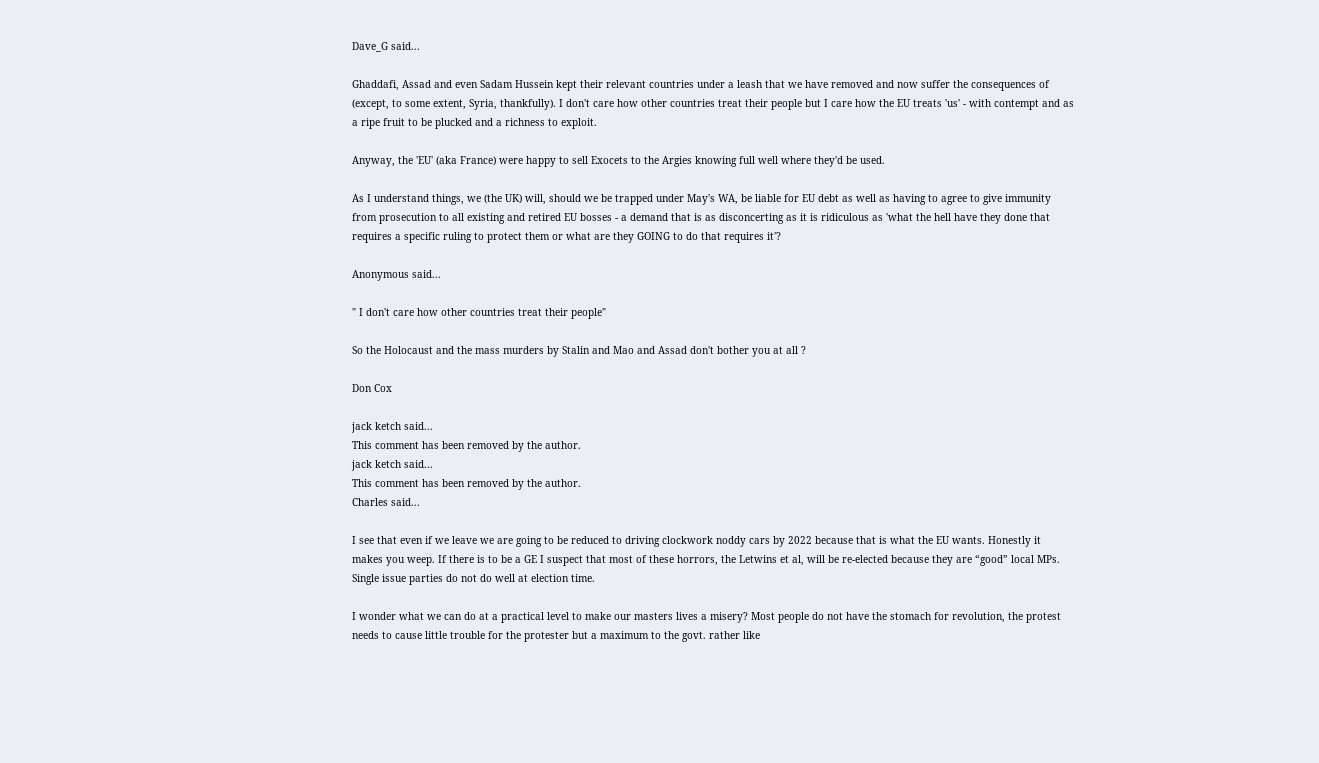Dave_G said...

Ghaddafi, Assad and even Sadam Hussein kept their relevant countries under a leash that we have removed and now suffer the consequences of (except, to some extent, Syria, thankfully). I don't care how other countries treat their people but I care how the EU treats 'us' - with contempt and as a ripe fruit to be plucked and a richness to exploit.

Anyway, the 'EU' (aka France) were happy to sell Exocets to the Argies knowing full well where they'd be used.

As I understand things, we (the UK) will, should we be trapped under May's WA, be liable for EU debt as well as having to agree to give immunity from prosecution to all existing and retired EU bosses - a demand that is as disconcerting as it is ridiculous as 'what the hell have they done that requires a specific ruling to protect them or what are they GOING to do that requires it'?

Anonymous said...

" I don't care how other countries treat their people"

So the Holocaust and the mass murders by Stalin and Mao and Assad don't bother you at all ?

Don Cox

jack ketch said...
This comment has been removed by the author.
jack ketch said...
This comment has been removed by the author.
Charles said...

I see that even if we leave we are going to be reduced to driving clockwork noddy cars by 2022 because that is what the EU wants. Honestly it makes you weep. If there is to be a GE I suspect that most of these horrors, the Letwins et al, will be re-elected because they are “good” local MPs. Single issue parties do not do well at election time.

I wonder what we can do at a practical level to make our masters lives a misery? Most people do not have the stomach for revolution, the protest needs to cause little trouble for the protester but a maximum to the govt. rather like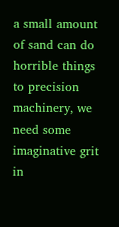a small amount of sand can do horrible things to precision machinery, we need some imaginative grit in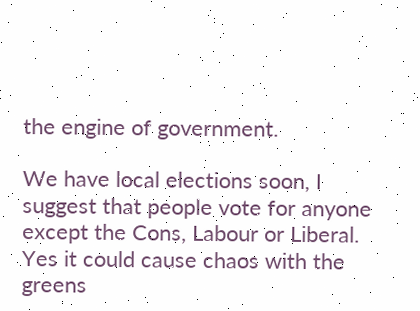the engine of government.

We have local elections soon, I suggest that people vote for anyone except the Cons, Labour or Liberal. Yes it could cause chaos with the greens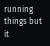running things but it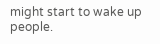might start to wake up people.